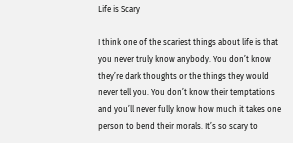Life is Scary

I think one of the scariest things about life is that you never truly know anybody. You don’t know they’re dark thoughts or the things they would never tell you. You don’t know their temptations and you’ll never fully know how much it takes one person to bend their morals. It’s so scary to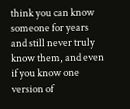think you can know someone for years and still never truly know them, and even if you know one version of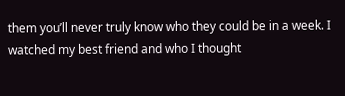them you’ll never truly know who they could be in a week. I watched my best friend and who I thought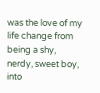was the love of my life change from being a shy, nerdy, sweet boy, into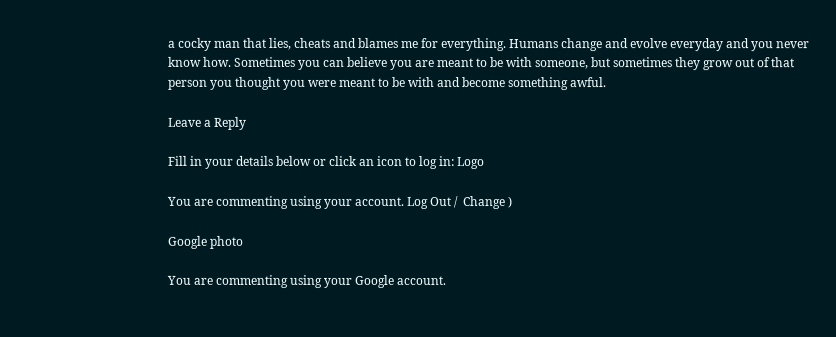a cocky man that lies, cheats and blames me for everything. Humans change and evolve everyday and you never know how. Sometimes you can believe you are meant to be with someone, but sometimes they grow out of that person you thought you were meant to be with and become something awful.

Leave a Reply

Fill in your details below or click an icon to log in: Logo

You are commenting using your account. Log Out /  Change )

Google photo

You are commenting using your Google account.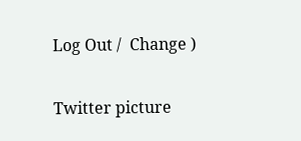Log Out /  Change )

Twitter picture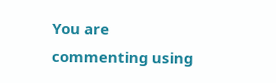You are commenting using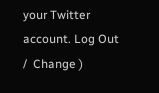your Twitter account. Log Out /  Change )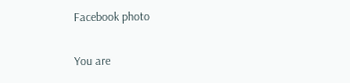Facebook photo

You are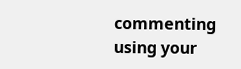commenting using your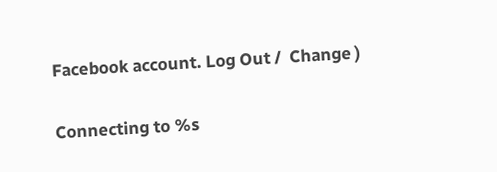Facebook account. Log Out /  Change )

Connecting to %s